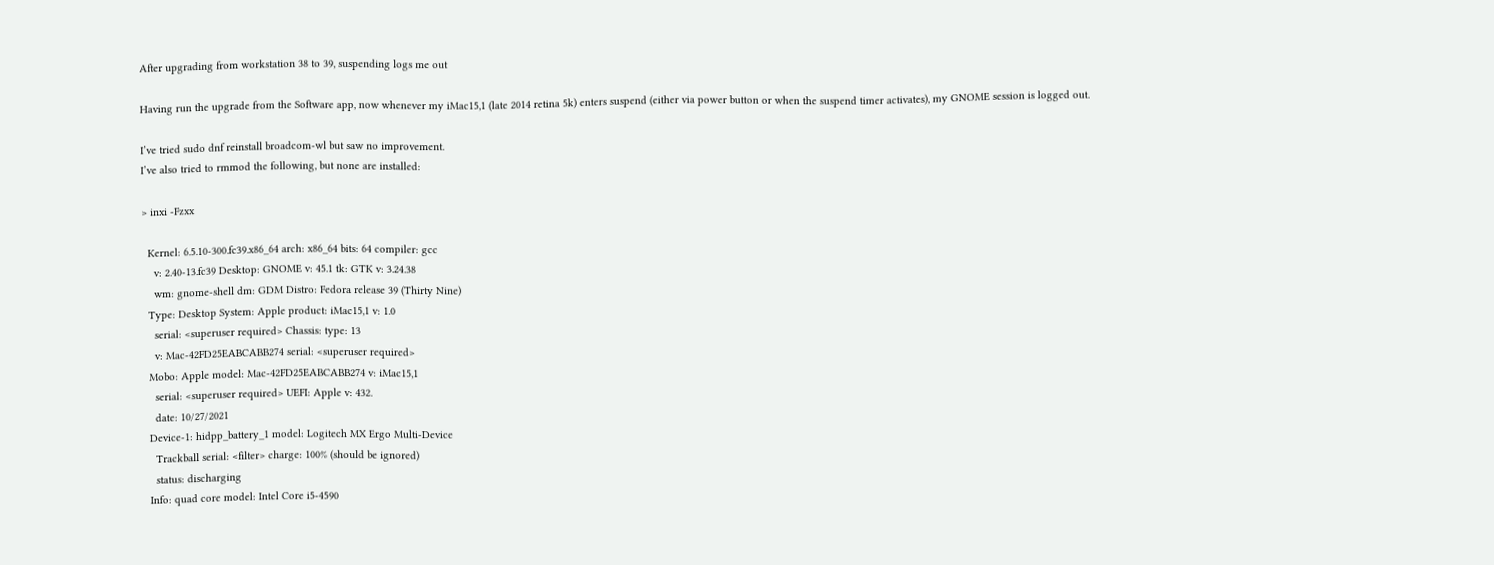After upgrading from workstation 38 to 39, suspending logs me out

Having run the upgrade from the Software app, now whenever my iMac15,1 (late 2014 retina 5k) enters suspend (either via power button or when the suspend timer activates), my GNOME session is logged out.

I’ve tried sudo dnf reinstall broadcom-wl but saw no improvement.
I’ve also tried to rmmod the following, but none are installed:

> inxi -Fzxx

  Kernel: 6.5.10-300.fc39.x86_64 arch: x86_64 bits: 64 compiler: gcc
    v: 2.40-13.fc39 Desktop: GNOME v: 45.1 tk: GTK v: 3.24.38
    wm: gnome-shell dm: GDM Distro: Fedora release 39 (Thirty Nine)
  Type: Desktop System: Apple product: iMac15,1 v: 1.0
    serial: <superuser required> Chassis: type: 13
    v: Mac-42FD25EABCABB274 serial: <superuser required>
  Mobo: Apple model: Mac-42FD25EABCABB274 v: iMac15,1
    serial: <superuser required> UEFI: Apple v: 432.
    date: 10/27/2021
  Device-1: hidpp_battery_1 model: Logitech MX Ergo Multi-Device
    Trackball serial: <filter> charge: 100% (should be ignored)
    status: discharging
  Info: quad core model: Intel Core i5-4590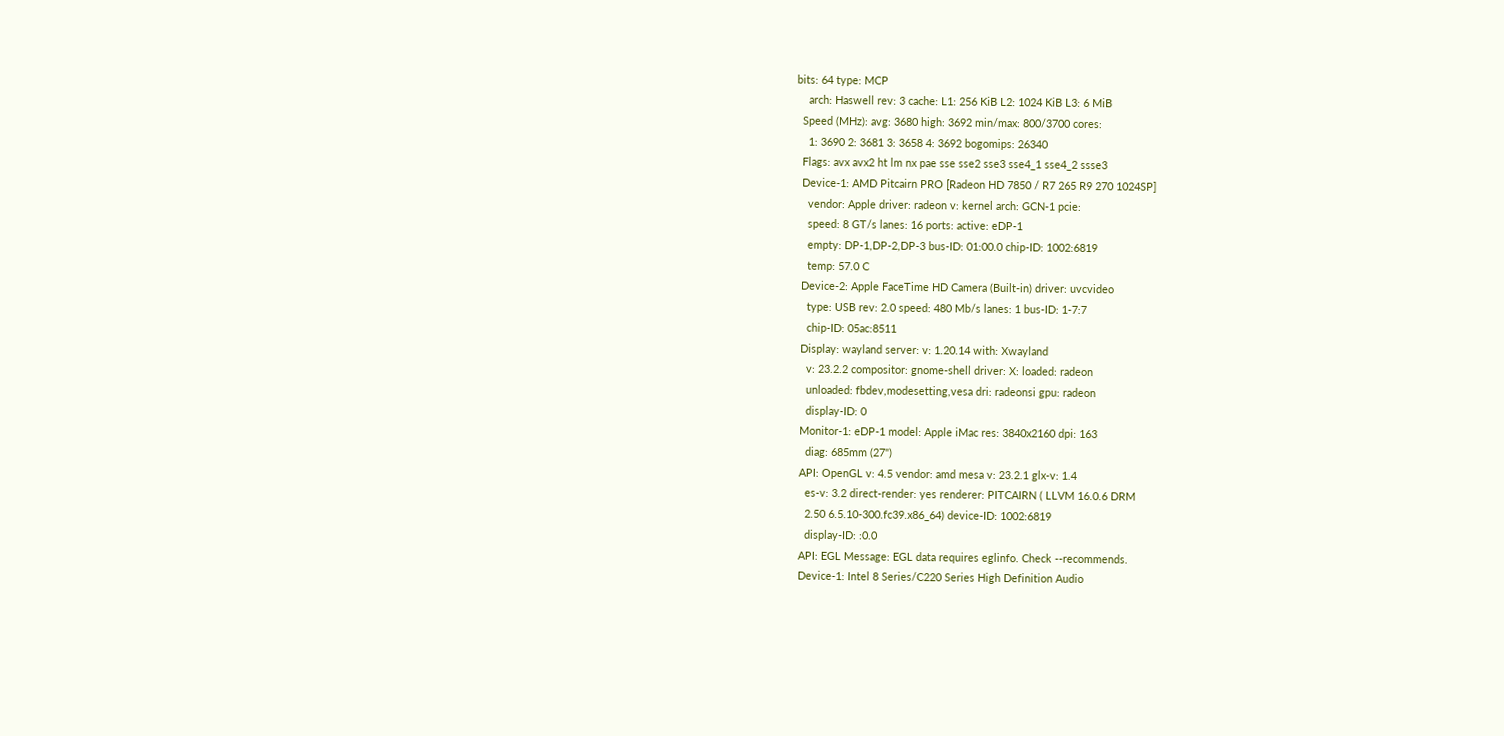bits: 64 type: MCP
    arch: Haswell rev: 3 cache: L1: 256 KiB L2: 1024 KiB L3: 6 MiB
  Speed (MHz): avg: 3680 high: 3692 min/max: 800/3700 cores:
    1: 3690 2: 3681 3: 3658 4: 3692 bogomips: 26340
  Flags: avx avx2 ht lm nx pae sse sse2 sse3 sse4_1 sse4_2 ssse3
  Device-1: AMD Pitcairn PRO [Radeon HD 7850 / R7 265 R9 270 1024SP]
    vendor: Apple driver: radeon v: kernel arch: GCN-1 pcie:
    speed: 8 GT/s lanes: 16 ports: active: eDP-1
    empty: DP-1,DP-2,DP-3 bus-ID: 01:00.0 chip-ID: 1002:6819
    temp: 57.0 C
  Device-2: Apple FaceTime HD Camera (Built-in) driver: uvcvideo
    type: USB rev: 2.0 speed: 480 Mb/s lanes: 1 bus-ID: 1-7:7
    chip-ID: 05ac:8511
  Display: wayland server: v: 1.20.14 with: Xwayland
    v: 23.2.2 compositor: gnome-shell driver: X: loaded: radeon
    unloaded: fbdev,modesetting,vesa dri: radeonsi gpu: radeon
    display-ID: 0
  Monitor-1: eDP-1 model: Apple iMac res: 3840x2160 dpi: 163
    diag: 685mm (27")
  API: OpenGL v: 4.5 vendor: amd mesa v: 23.2.1 glx-v: 1.4
    es-v: 3.2 direct-render: yes renderer: PITCAIRN ( LLVM 16.0.6 DRM
    2.50 6.5.10-300.fc39.x86_64) device-ID: 1002:6819
    display-ID: :0.0
  API: EGL Message: EGL data requires eglinfo. Check --recommends.
  Device-1: Intel 8 Series/C220 Series High Definition Audio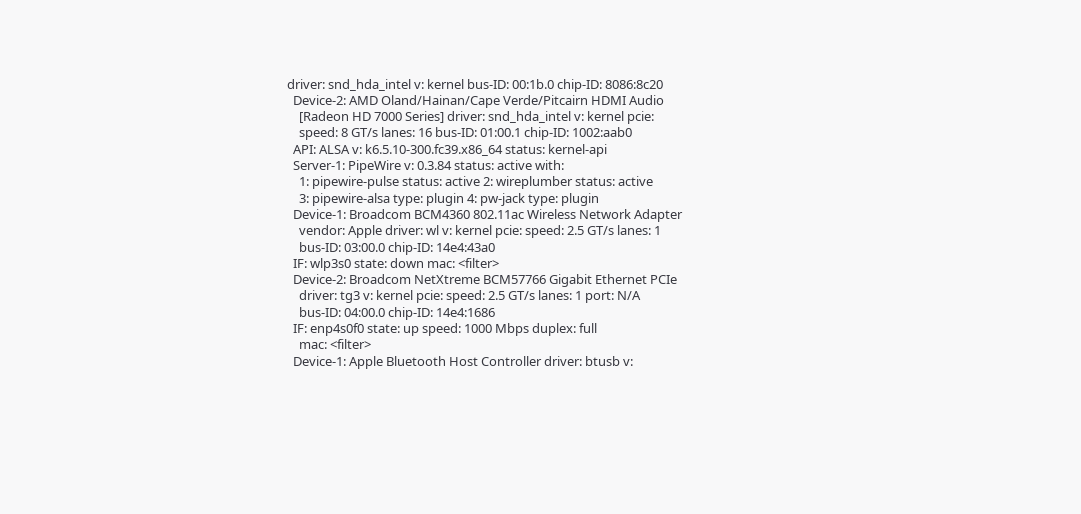driver: snd_hda_intel v: kernel bus-ID: 00:1b.0 chip-ID: 8086:8c20
  Device-2: AMD Oland/Hainan/Cape Verde/Pitcairn HDMI Audio
    [Radeon HD 7000 Series] driver: snd_hda_intel v: kernel pcie:
    speed: 8 GT/s lanes: 16 bus-ID: 01:00.1 chip-ID: 1002:aab0
  API: ALSA v: k6.5.10-300.fc39.x86_64 status: kernel-api
  Server-1: PipeWire v: 0.3.84 status: active with:
    1: pipewire-pulse status: active 2: wireplumber status: active
    3: pipewire-alsa type: plugin 4: pw-jack type: plugin
  Device-1: Broadcom BCM4360 802.11ac Wireless Network Adapter
    vendor: Apple driver: wl v: kernel pcie: speed: 2.5 GT/s lanes: 1
    bus-ID: 03:00.0 chip-ID: 14e4:43a0
  IF: wlp3s0 state: down mac: <filter>
  Device-2: Broadcom NetXtreme BCM57766 Gigabit Ethernet PCIe
    driver: tg3 v: kernel pcie: speed: 2.5 GT/s lanes: 1 port: N/A
    bus-ID: 04:00.0 chip-ID: 14e4:1686
  IF: enp4s0f0 state: up speed: 1000 Mbps duplex: full
    mac: <filter>
  Device-1: Apple Bluetooth Host Controller driver: btusb v: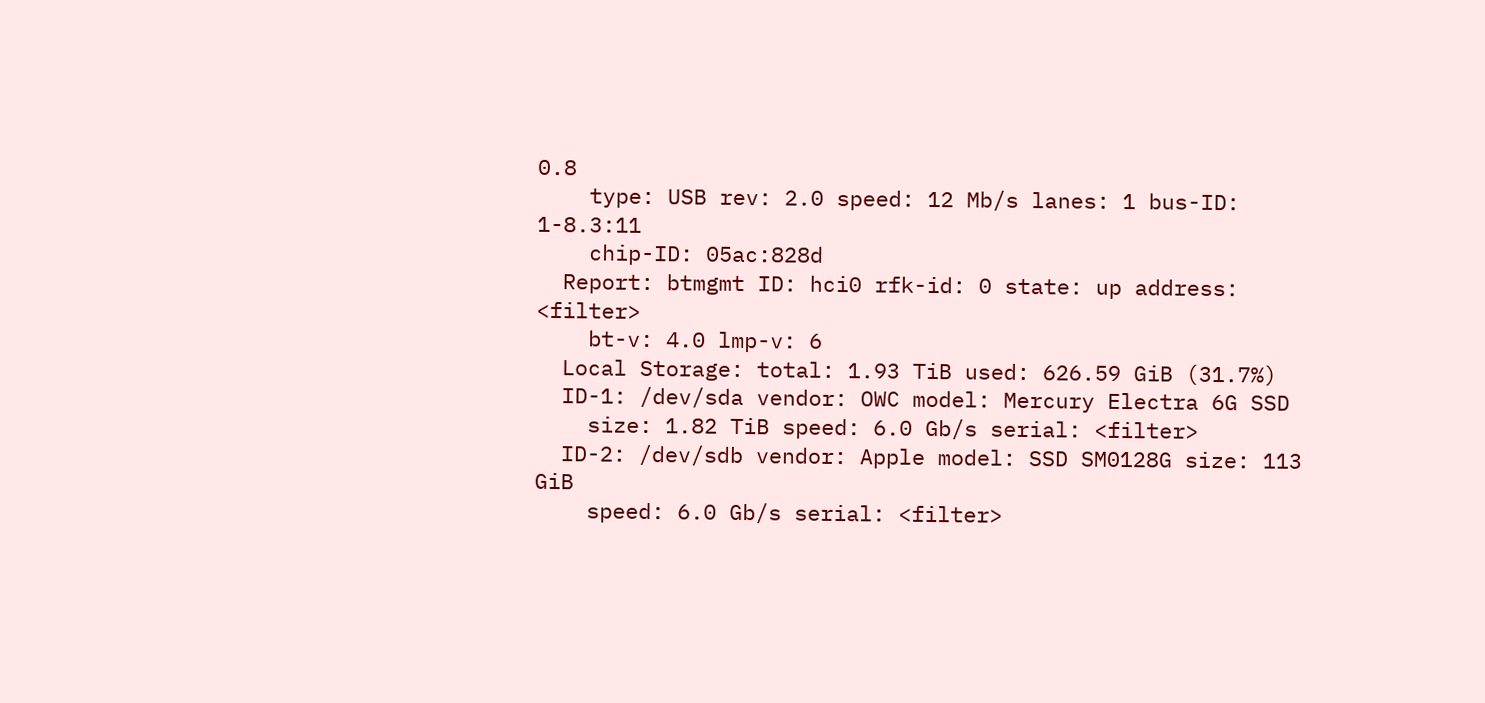0.8
    type: USB rev: 2.0 speed: 12 Mb/s lanes: 1 bus-ID: 1-8.3:11
    chip-ID: 05ac:828d
  Report: btmgmt ID: hci0 rfk-id: 0 state: up address: <filter>
    bt-v: 4.0 lmp-v: 6
  Local Storage: total: 1.93 TiB used: 626.59 GiB (31.7%)
  ID-1: /dev/sda vendor: OWC model: Mercury Electra 6G SSD
    size: 1.82 TiB speed: 6.0 Gb/s serial: <filter>
  ID-2: /dev/sdb vendor: Apple model: SSD SM0128G size: 113 GiB
    speed: 6.0 Gb/s serial: <filter>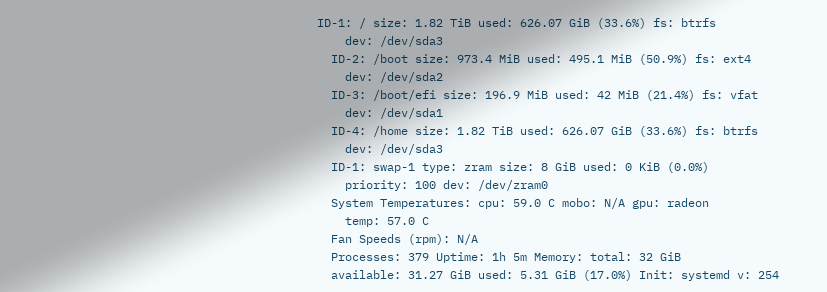ID-1: / size: 1.82 TiB used: 626.07 GiB (33.6%) fs: btrfs
    dev: /dev/sda3
  ID-2: /boot size: 973.4 MiB used: 495.1 MiB (50.9%) fs: ext4
    dev: /dev/sda2
  ID-3: /boot/efi size: 196.9 MiB used: 42 MiB (21.4%) fs: vfat
    dev: /dev/sda1
  ID-4: /home size: 1.82 TiB used: 626.07 GiB (33.6%) fs: btrfs
    dev: /dev/sda3
  ID-1: swap-1 type: zram size: 8 GiB used: 0 KiB (0.0%)
    priority: 100 dev: /dev/zram0
  System Temperatures: cpu: 59.0 C mobo: N/A gpu: radeon
    temp: 57.0 C
  Fan Speeds (rpm): N/A
  Processes: 379 Uptime: 1h 5m Memory: total: 32 GiB
  available: 31.27 GiB used: 5.31 GiB (17.0%) Init: systemd v: 254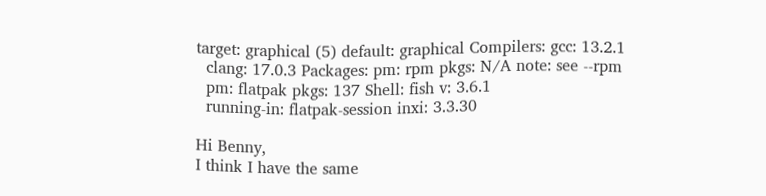target: graphical (5) default: graphical Compilers: gcc: 13.2.1
  clang: 17.0.3 Packages: pm: rpm pkgs: N/A note: see --rpm
  pm: flatpak pkgs: 137 Shell: fish v: 3.6.1
  running-in: flatpak-session inxi: 3.3.30

Hi Benny,
I think I have the same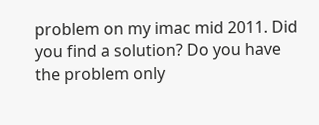problem on my imac mid 2011. Did you find a solution? Do you have the problem only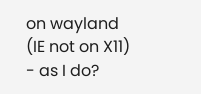on wayland (IE not on X11) - as I do?